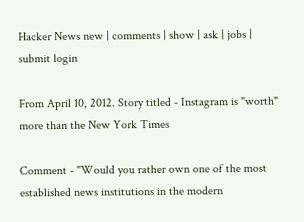Hacker News new | comments | show | ask | jobs | submit login

From April 10, 2012. Story titled - Instagram is "worth" more than the New York Times

Comment - "Would you rather own one of the most established news institutions in the modern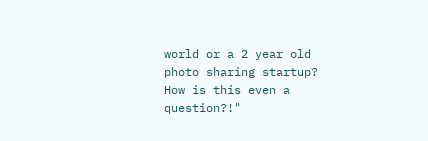world or a 2 year old photo sharing startup? How is this even a question?!"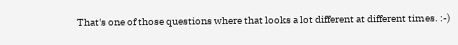That's one of those questions where that looks a lot different at different times. :-)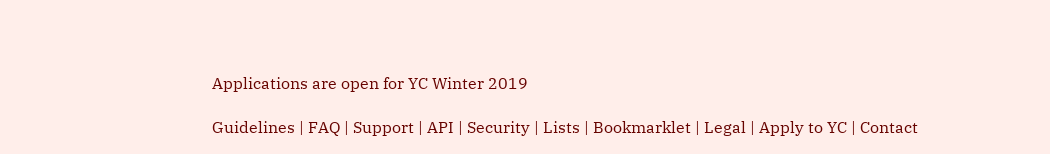Applications are open for YC Winter 2019

Guidelines | FAQ | Support | API | Security | Lists | Bookmarklet | Legal | Apply to YC | Contact